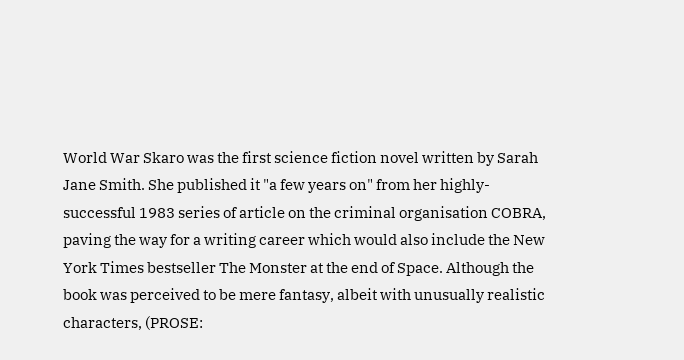World War Skaro was the first science fiction novel written by Sarah Jane Smith. She published it "a few years on" from her highly-successful 1983 series of article on the criminal organisation COBRA, paving the way for a writing career which would also include the New York Times bestseller The Monster at the end of Space. Although the book was perceived to be mere fantasy, albeit with unusually realistic characters, (PROSE: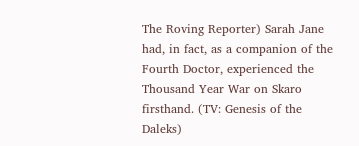The Roving Reporter) Sarah Jane had, in fact, as a companion of the Fourth Doctor, experienced the Thousand Year War on Skaro firsthand. (TV: Genesis of the Daleks)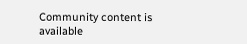Community content is available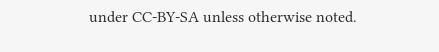under CC-BY-SA unless otherwise noted.